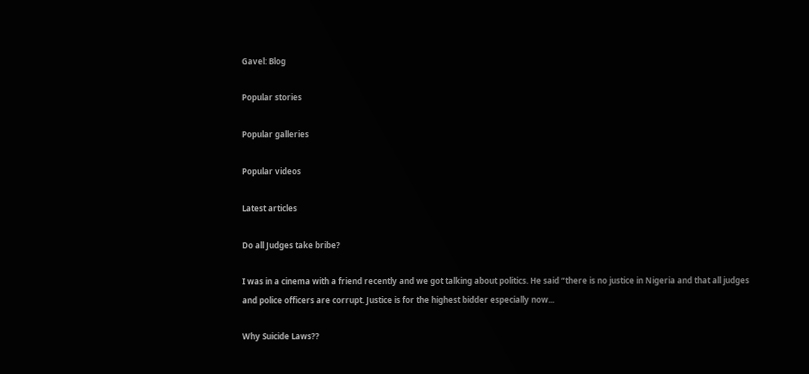Gavel: Blog

Popular stories

Popular galleries

Popular videos

Latest articles

Do all Judges take bribe?

I was in a cinema with a friend recently and we got talking about politics. He said “there is no justice in Nigeria and that all judges and police officers are corrupt. Justice is for the highest bidder especially now...

Why Suicide Laws??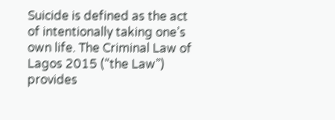Suicide is defined as the act of intentionally taking one’s own life. The Criminal Law of Lagos 2015 (“the Law”) provides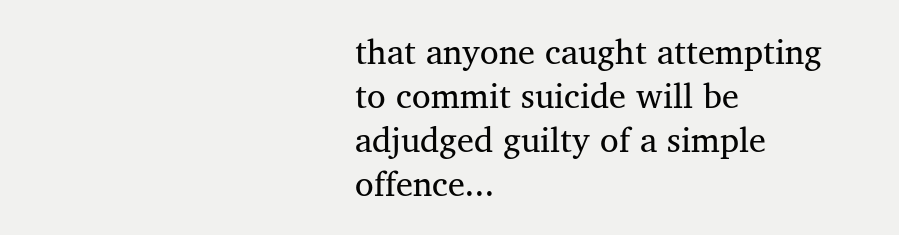that anyone caught attempting to commit suicide will be adjudged guilty of a simple offence...